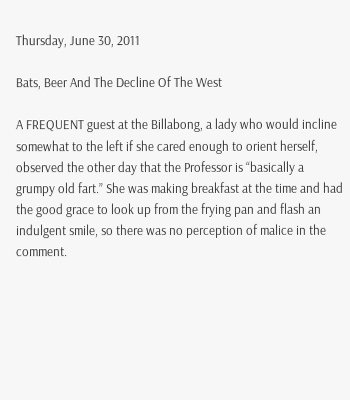Thursday, June 30, 2011

Bats, Beer And The Decline Of The West

A FREQUENT guest at the Billabong, a lady who would incline somewhat to the left if she cared enough to orient herself, observed the other day that the Professor is “basically a grumpy old fart.” She was making breakfast at the time and had the good grace to look up from the frying pan and flash an indulgent smile, so there was no perception of malice in the comment.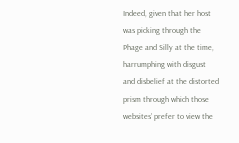Indeed, given that her host was picking through the Phage and Silly at the time, harrumphing with disgust and disbelief at the distorted prism through which those websites’ prefer to view the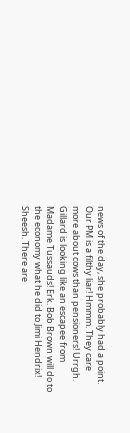news of the day, she probably had a point. Our PM is a filthy liar! Hmmm. They care more about cows than pensioners! Urrgh.  Gillard is looking like an escapee from Madame Tussauds! Erk. Bob Brown will do to the economy what he did to Jimi Hendrix! Sheesh. There are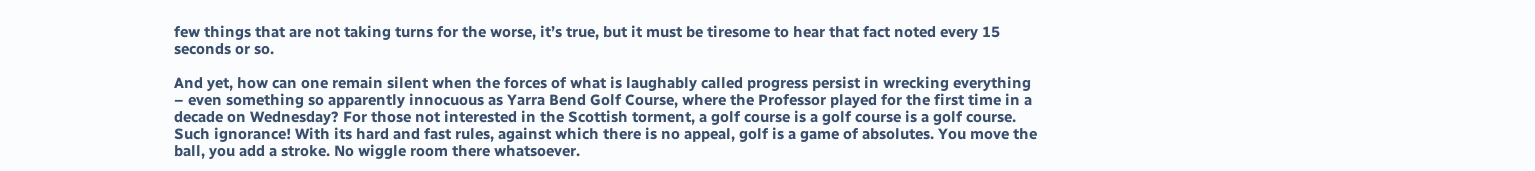few things that are not taking turns for the worse, it’s true, but it must be tiresome to hear that fact noted every 15 seconds or so.

And yet, how can one remain silent when the forces of what is laughably called progress persist in wrecking everything – even something so apparently innocuous as Yarra Bend Golf Course, where the Professor played for the first time in a decade on Wednesday? For those not interested in the Scottish torment, a golf course is a golf course is a golf course. Such ignorance! With its hard and fast rules, against which there is no appeal, golf is a game of absolutes. You move the ball, you add a stroke. No wiggle room there whatsoever.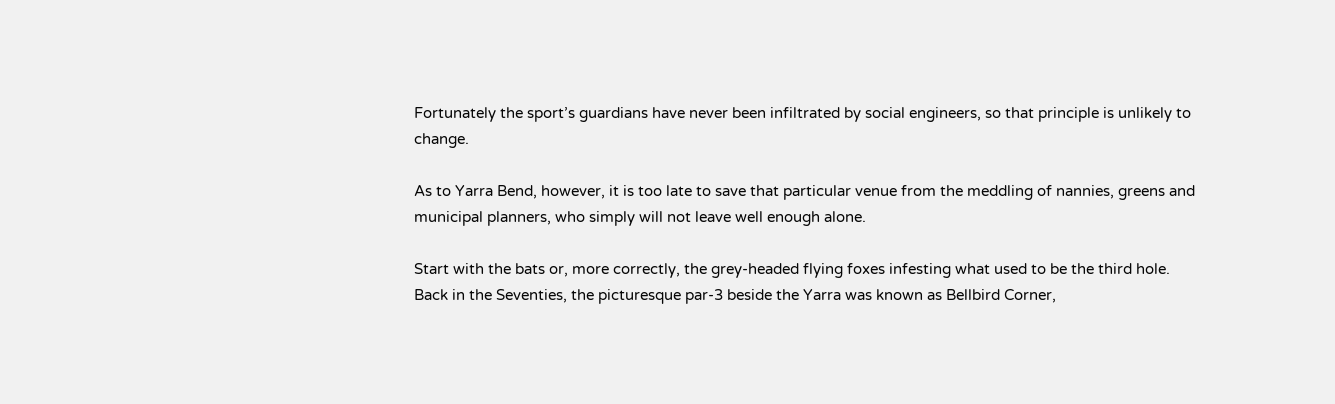Fortunately the sport’s guardians have never been infiltrated by social engineers, so that principle is unlikely to change.

As to Yarra Bend, however, it is too late to save that particular venue from the meddling of nannies, greens and municipal planners, who simply will not leave well enough alone.

Start with the bats or, more correctly, the grey-headed flying foxes infesting what used to be the third hole. Back in the Seventies, the picturesque par-3 beside the Yarra was known as Bellbird Corner,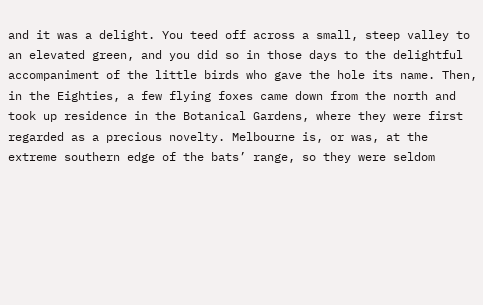and it was a delight. You teed off across a small, steep valley to an elevated green, and you did so in those days to the delightful accompaniment of the little birds who gave the hole its name. Then, in the Eighties, a few flying foxes came down from the north and took up residence in the Botanical Gardens, where they were first regarded as a precious novelty. Melbourne is, or was, at the extreme southern edge of the bats’ range, so they were seldom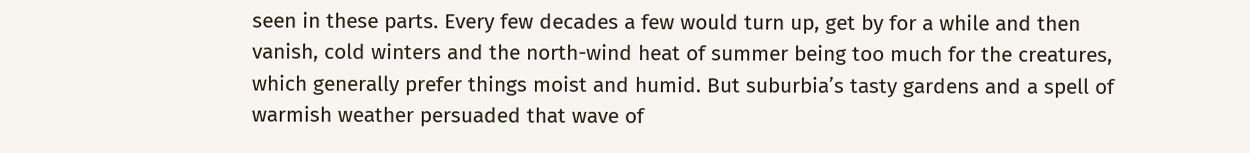seen in these parts. Every few decades a few would turn up, get by for a while and then vanish, cold winters and the north-wind heat of summer being too much for the creatures, which generally prefer things moist and humid. But suburbia’s tasty gardens and a spell of warmish weather persuaded that wave of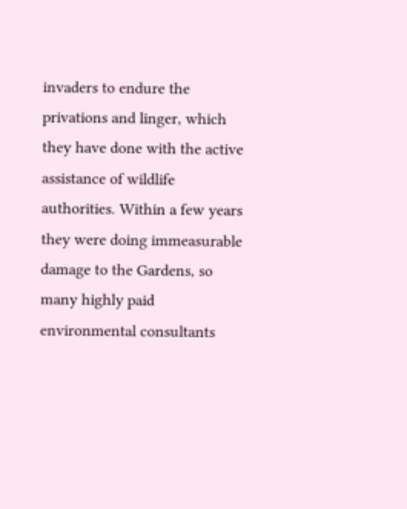invaders to endure the privations and linger, which they have done with the active assistance of wildlife authorities. Within a few years they were doing immeasurable damage to the Gardens, so many highly paid environmental consultants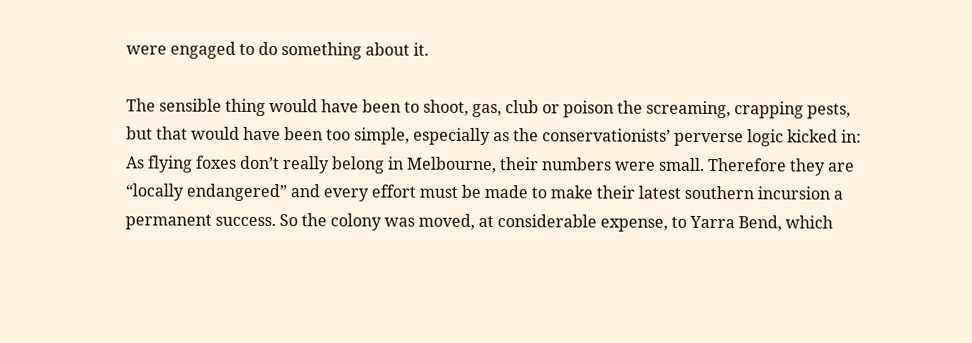were engaged to do something about it.

The sensible thing would have been to shoot, gas, club or poison the screaming, crapping pests, but that would have been too simple, especially as the conservationists’ perverse logic kicked in: As flying foxes don’t really belong in Melbourne, their numbers were small. Therefore they are “locally endangered” and every effort must be made to make their latest southern incursion a permanent success. So the colony was moved, at considerable expense, to Yarra Bend, which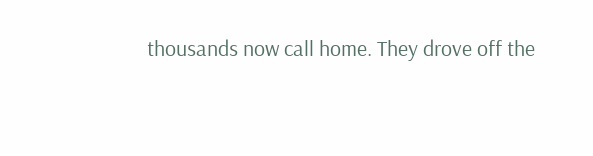thousands now call home. They drove off the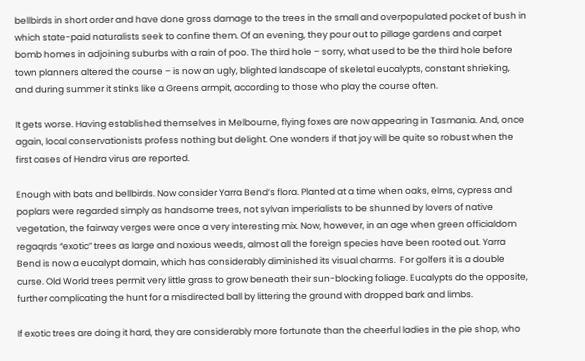bellbirds in short order and have done gross damage to the trees in the small and overpopulated pocket of bush in which state-paid naturalists seek to confine them. Of an evening, they pour out to pillage gardens and carpet bomb homes in adjoining suburbs with a rain of poo. The third hole – sorry, what used to be the third hole before town planners altered the course – is now an ugly, blighted landscape of skeletal eucalypts, constant shrieking, and during summer it stinks like a Greens armpit, according to those who play the course often.

It gets worse. Having established themselves in Melbourne, flying foxes are now appearing in Tasmania. And, once again, local conservationists profess nothing but delight. One wonders if that joy will be quite so robust when the first cases of Hendra virus are reported.

Enough with bats and bellbirds. Now consider Yarra Bend’s flora. Planted at a time when oaks, elms, cypress and poplars were regarded simply as handsome trees, not sylvan imperialists to be shunned by lovers of native vegetation, the fairway verges were once a very interesting mix. Now, however, in an age when green officialdom regaqrds “exotic” trees as large and noxious weeds, almost all the foreign species have been rooted out. Yarra Bend is now a eucalypt domain, which has considerably diminished its visual charms.  For golfers it is a double curse. Old World trees permit very little grass to grow beneath their sun-blocking foliage. Eucalypts do the opposite, further complicating the hunt for a misdirected ball by littering the ground with dropped bark and limbs.

If exotic trees are doing it hard, they are considerably more fortunate than the cheerful ladies in the pie shop, who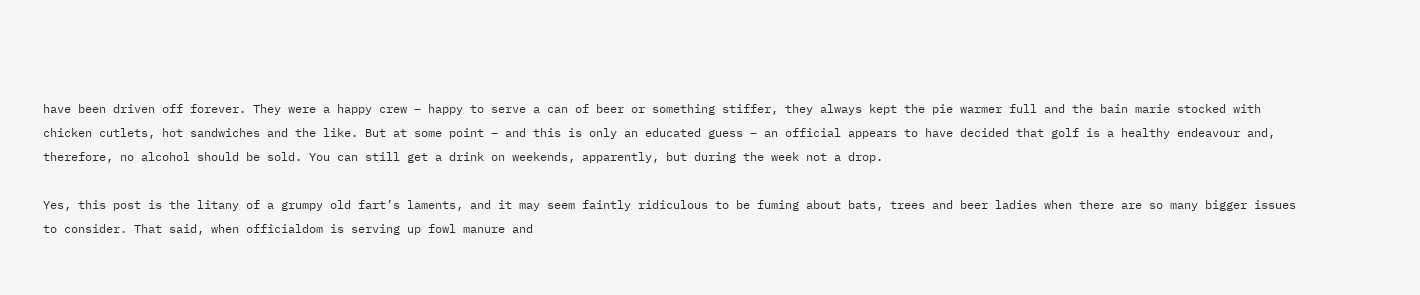have been driven off forever. They were a happy crew – happy to serve a can of beer or something stiffer, they always kept the pie warmer full and the bain marie stocked with chicken cutlets, hot sandwiches and the like. But at some point – and this is only an educated guess – an official appears to have decided that golf is a healthy endeavour and, therefore, no alcohol should be sold. You can still get a drink on weekends, apparently, but during the week not a drop.

Yes, this post is the litany of a grumpy old fart’s laments, and it may seem faintly ridiculous to be fuming about bats, trees and beer ladies when there are so many bigger issues to consider. That said, when officialdom is serving up fowl manure and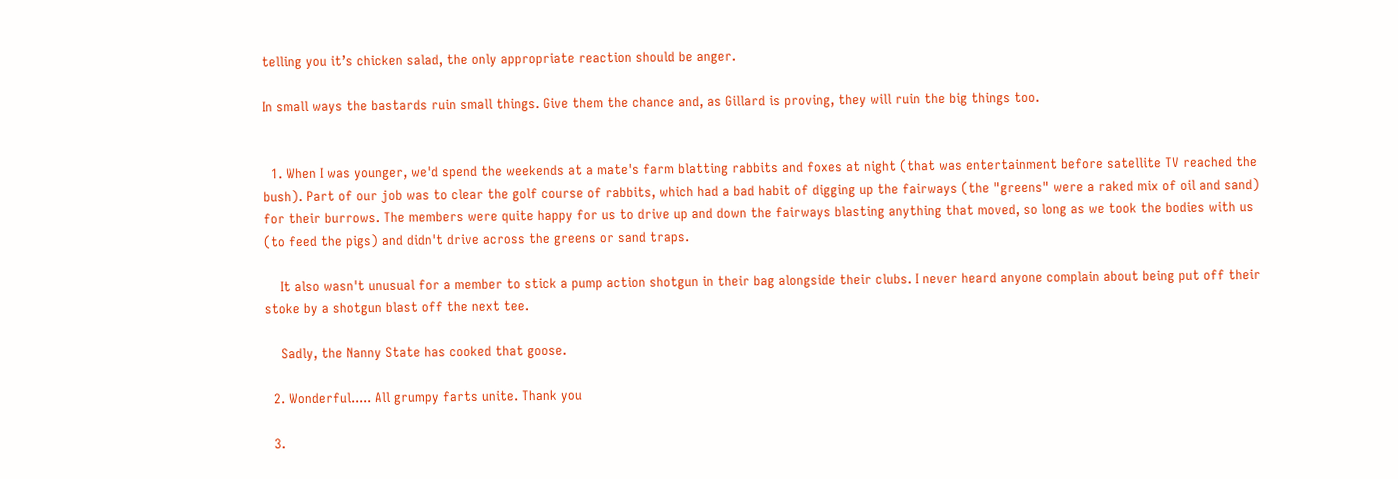telling you it’s chicken salad, the only appropriate reaction should be anger.

In small ways the bastards ruin small things. Give them the chance and, as Gillard is proving, they will ruin the big things too.


  1. When I was younger, we'd spend the weekends at a mate's farm blatting rabbits and foxes at night (that was entertainment before satellite TV reached the bush). Part of our job was to clear the golf course of rabbits, which had a bad habit of digging up the fairways (the "greens" were a raked mix of oil and sand) for their burrows. The members were quite happy for us to drive up and down the fairways blasting anything that moved, so long as we took the bodies with us (to feed the pigs) and didn't drive across the greens or sand traps.

    It also wasn't unusual for a member to stick a pump action shotgun in their bag alongside their clubs. I never heard anyone complain about being put off their stoke by a shotgun blast off the next tee.

    Sadly, the Nanny State has cooked that goose.

  2. Wonderful..... All grumpy farts unite. Thank you

  3.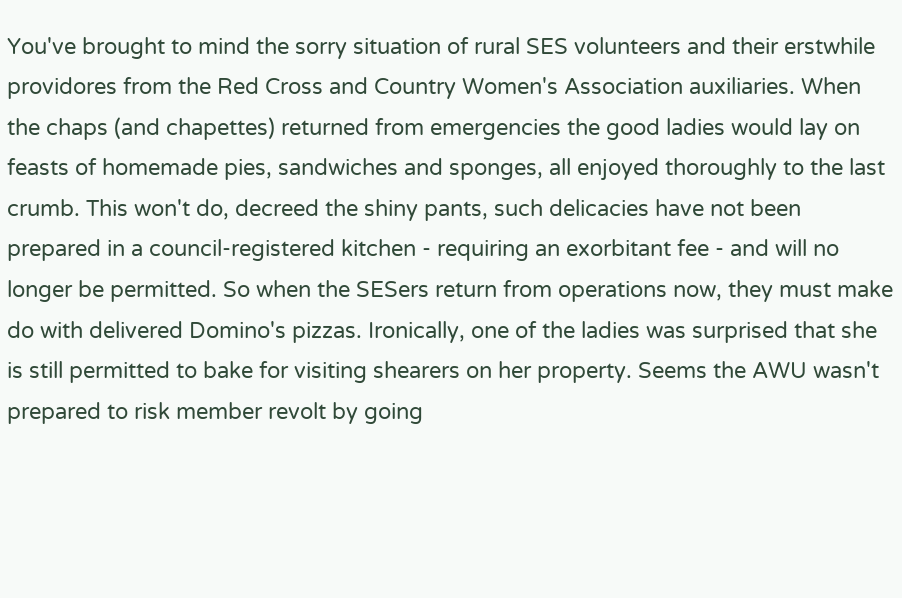You've brought to mind the sorry situation of rural SES volunteers and their erstwhile providores from the Red Cross and Country Women's Association auxiliaries. When the chaps (and chapettes) returned from emergencies the good ladies would lay on feasts of homemade pies, sandwiches and sponges, all enjoyed thoroughly to the last crumb. This won't do, decreed the shiny pants, such delicacies have not been prepared in a council-registered kitchen - requiring an exorbitant fee - and will no longer be permitted. So when the SESers return from operations now, they must make do with delivered Domino's pizzas. Ironically, one of the ladies was surprised that she is still permitted to bake for visiting shearers on her property. Seems the AWU wasn't prepared to risk member revolt by going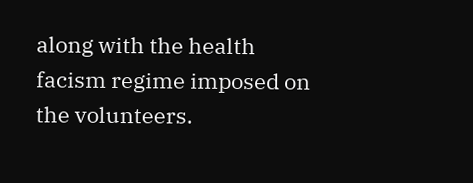along with the health facism regime imposed on the volunteers.